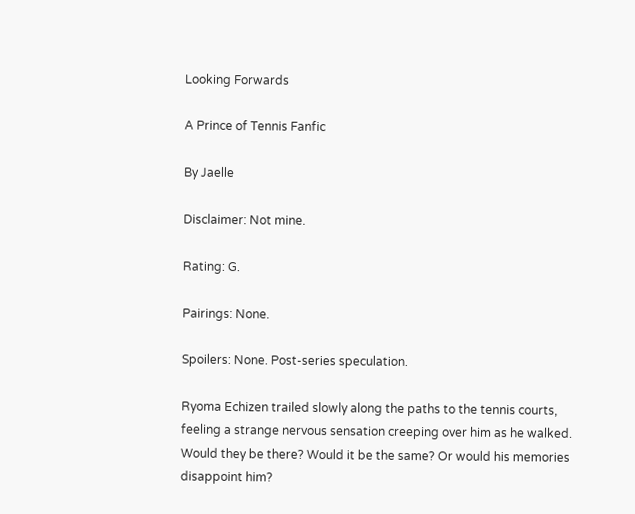Looking Forwards

A Prince of Tennis Fanfic

By Jaelle

Disclaimer: Not mine.

Rating: G.

Pairings: None.

Spoilers: None. Post-series speculation.

Ryoma Echizen trailed slowly along the paths to the tennis courts, feeling a strange nervous sensation creeping over him as he walked. Would they be there? Would it be the same? Or would his memories disappoint him?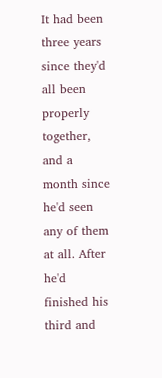It had been three years since they'd all been properly together, and a month since he'd seen any of them at all. After he'd finished his third and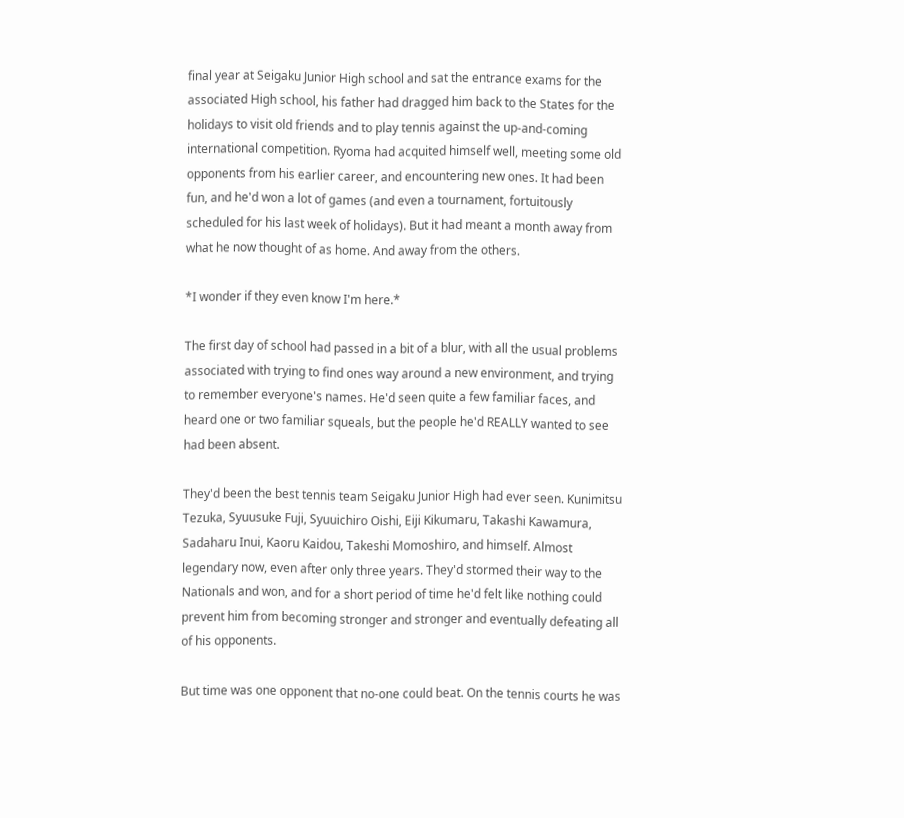final year at Seigaku Junior High school and sat the entrance exams for the associated High school, his father had dragged him back to the States for the holidays to visit old friends and to play tennis against the up-and-coming international competition. Ryoma had acquited himself well, meeting some old opponents from his earlier career, and encountering new ones. It had been fun, and he'd won a lot of games (and even a tournament, fortuitously scheduled for his last week of holidays). But it had meant a month away from what he now thought of as home. And away from the others.

*I wonder if they even know I'm here.*

The first day of school had passed in a bit of a blur, with all the usual problems associated with trying to find ones way around a new environment, and trying to remember everyone's names. He'd seen quite a few familiar faces, and heard one or two familiar squeals, but the people he'd REALLY wanted to see had been absent.

They'd been the best tennis team Seigaku Junior High had ever seen. Kunimitsu Tezuka, Syuusuke Fuji, Syuuichiro Oishi, Eiji Kikumaru, Takashi Kawamura, Sadaharu Inui, Kaoru Kaidou, Takeshi Momoshiro, and himself. Almost legendary now, even after only three years. They'd stormed their way to the Nationals and won, and for a short period of time he'd felt like nothing could prevent him from becoming stronger and stronger and eventually defeating all of his opponents.

But time was one opponent that no-one could beat. On the tennis courts he was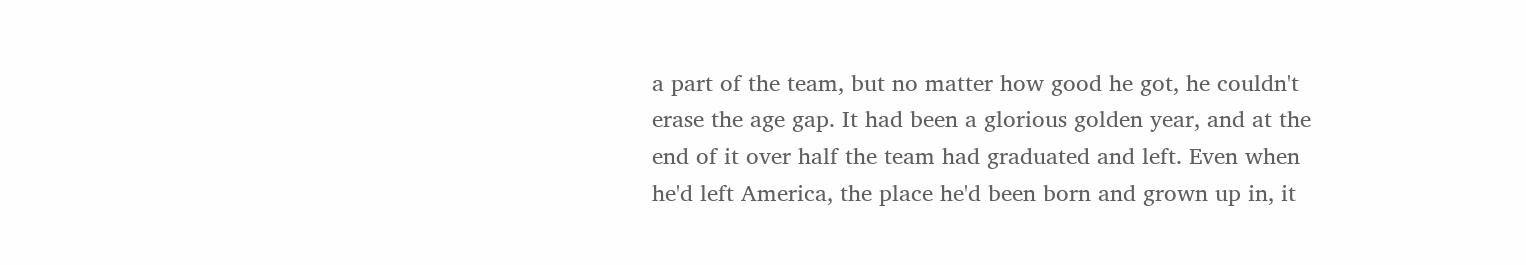a part of the team, but no matter how good he got, he couldn't erase the age gap. It had been a glorious golden year, and at the end of it over half the team had graduated and left. Even when he'd left America, the place he'd been born and grown up in, it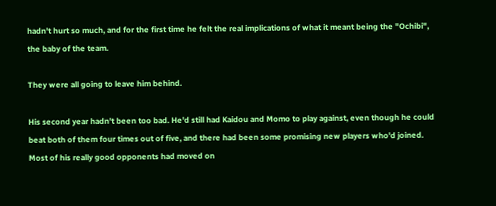hadn't hurt so much, and for the first time he felt the real implications of what it meant being the "Ochibi", the baby of the team.

They were all going to leave him behind.

His second year hadn't been too bad. He'd still had Kaidou and Momo to play against, even though he could beat both of them four times out of five, and there had been some promising new players who'd joined. Most of his really good opponents had moved on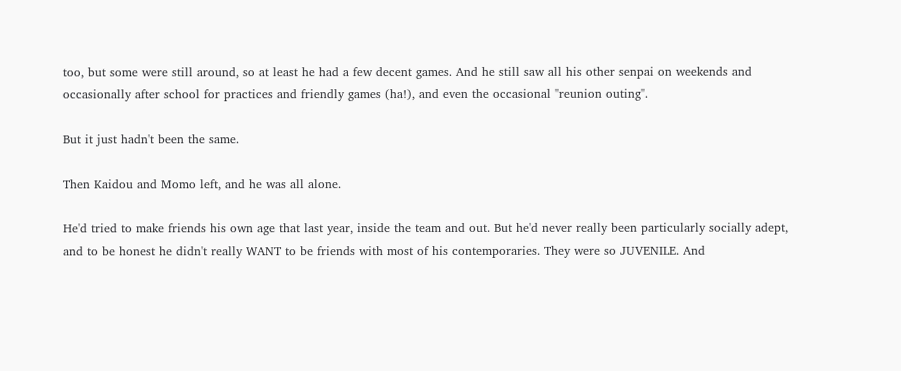too, but some were still around, so at least he had a few decent games. And he still saw all his other senpai on weekends and occasionally after school for practices and friendly games (ha!), and even the occasional "reunion outing".

But it just hadn't been the same.

Then Kaidou and Momo left, and he was all alone.

He'd tried to make friends his own age that last year, inside the team and out. But he'd never really been particularly socially adept, and to be honest he didn't really WANT to be friends with most of his contemporaries. They were so JUVENILE. And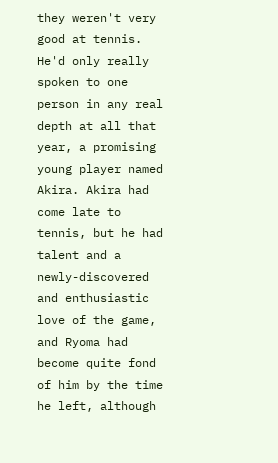they weren't very good at tennis. He'd only really spoken to one person in any real depth at all that year, a promising young player named Akira. Akira had come late to tennis, but he had talent and a newly-discovered and enthusiastic love of the game, and Ryoma had become quite fond of him by the time he left, although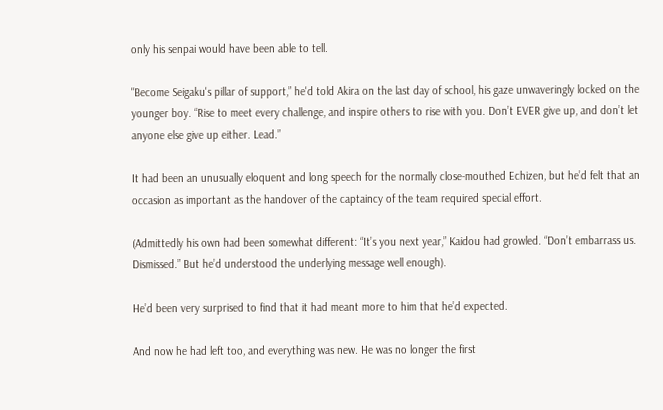only his senpai would have been able to tell.

"Become Seigaku's pillar of support,” he'd told Akira on the last day of school, his gaze unwaveringly locked on the younger boy. “Rise to meet every challenge, and inspire others to rise with you. Don’t EVER give up, and don’t let anyone else give up either. Lead.”

It had been an unusually eloquent and long speech for the normally close-mouthed Echizen, but he’d felt that an occasion as important as the handover of the captaincy of the team required special effort.

(Admittedly his own had been somewhat different: “It’s you next year,” Kaidou had growled. “Don’t embarrass us. Dismissed.” But he’d understood the underlying message well enough).

He’d been very surprised to find that it had meant more to him that he’d expected.

And now he had left too, and everything was new. He was no longer the first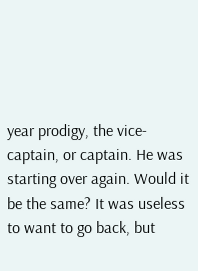year prodigy, the vice-captain, or captain. He was starting over again. Would it be the same? It was useless to want to go back, but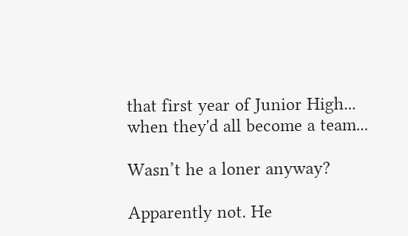that first year of Junior High... when they'd all become a team...

Wasn’t he a loner anyway?

Apparently not. He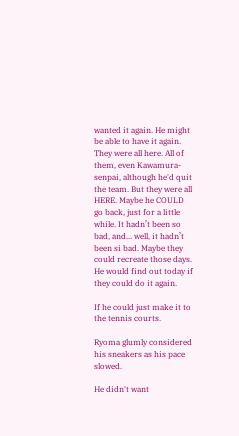wanted it again. He might be able to have it again. They were all here. All of them, even Kawamura-senpai, although he'd quit the team. But they were all HERE. Maybe he COULD go back, just for a little while. It hadn’t been so bad, and... well, it hadn’t been si bad. Maybe they could recreate those days. He would find out today if they could do it again.

If he could just make it to the tennis courts.

Ryoma glumly considered his sneakers as his pace slowed.

He didn't want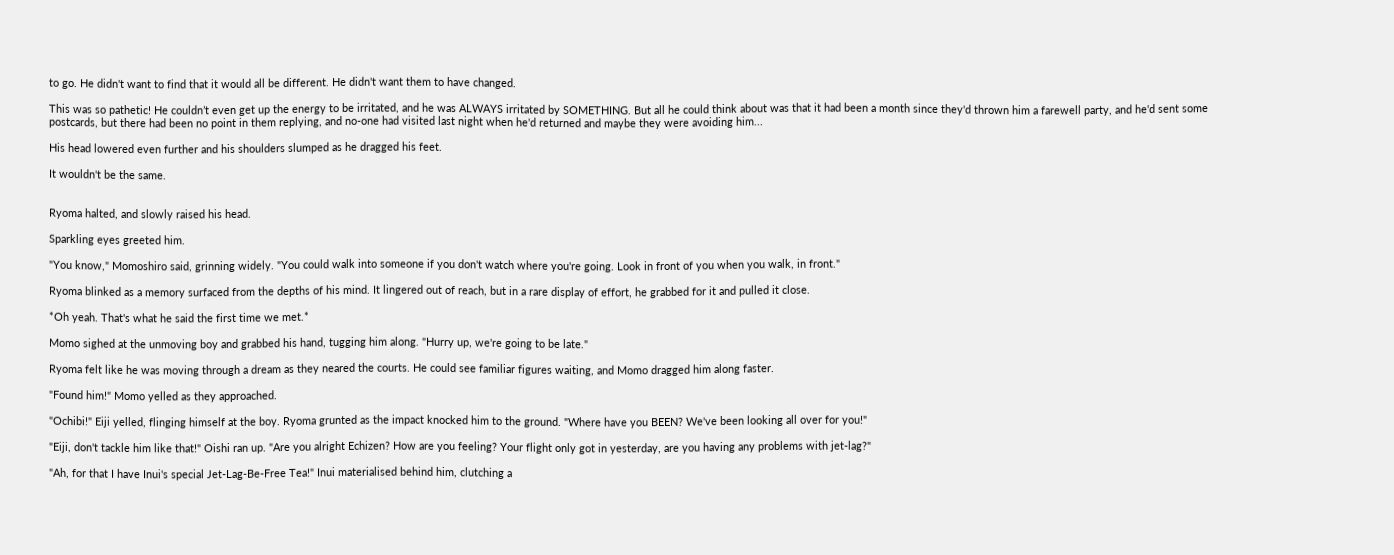to go. He didn't want to find that it would all be different. He didn't want them to have changed.

This was so pathetic! He couldn’t even get up the energy to be irritated, and he was ALWAYS irritated by SOMETHING. But all he could think about was that it had been a month since they'd thrown him a farewell party, and he'd sent some postcards, but there had been no point in them replying, and no-one had visited last night when he'd returned and maybe they were avoiding him...

His head lowered even further and his shoulders slumped as he dragged his feet.

It wouldn't be the same.


Ryoma halted, and slowly raised his head.

Sparkling eyes greeted him.

"You know," Momoshiro said, grinning widely. "You could walk into someone if you don't watch where you're going. Look in front of you when you walk, in front."

Ryoma blinked as a memory surfaced from the depths of his mind. It lingered out of reach, but in a rare display of effort, he grabbed for it and pulled it close.

*Oh yeah. That's what he said the first time we met.*

Momo sighed at the unmoving boy and grabbed his hand, tugging him along. "Hurry up, we're going to be late."

Ryoma felt like he was moving through a dream as they neared the courts. He could see familiar figures waiting, and Momo dragged him along faster.

"Found him!" Momo yelled as they approached.

"Ochibi!" Eiji yelled, flinging himself at the boy. Ryoma grunted as the impact knocked him to the ground. "Where have you BEEN? We've been looking all over for you!"

"Eiji, don't tackle him like that!" Oishi ran up. "Are you alright Echizen? How are you feeling? Your flight only got in yesterday, are you having any problems with jet-lag?"

"Ah, for that I have Inui's special Jet-Lag-Be-Free Tea!" Inui materialised behind him, clutching a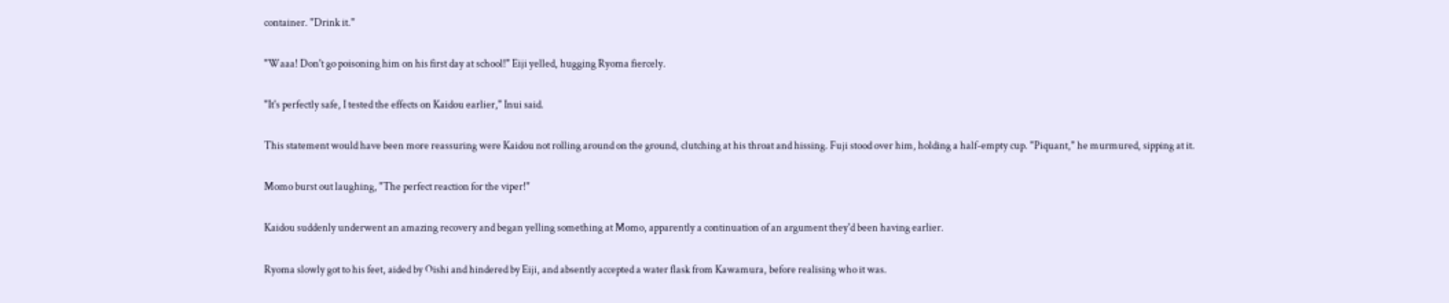container. "Drink it."

"Waaa! Don't go poisoning him on his first day at school!" Eiji yelled, hugging Ryoma fiercely.

"It's perfectly safe, I tested the effects on Kaidou earlier," Inui said.

This statement would have been more reassuring were Kaidou not rolling around on the ground, clutching at his throat and hissing. Fuji stood over him, holding a half-empty cup. "Piquant," he murmured, sipping at it.

Momo burst out laughing, "The perfect reaction for the viper!"

Kaidou suddenly underwent an amazing recovery and began yelling something at Momo, apparently a continuation of an argument they'd been having earlier.

Ryoma slowly got to his feet, aided by Oishi and hindered by Eiji, and absently accepted a water flask from Kawamura, before realising who it was.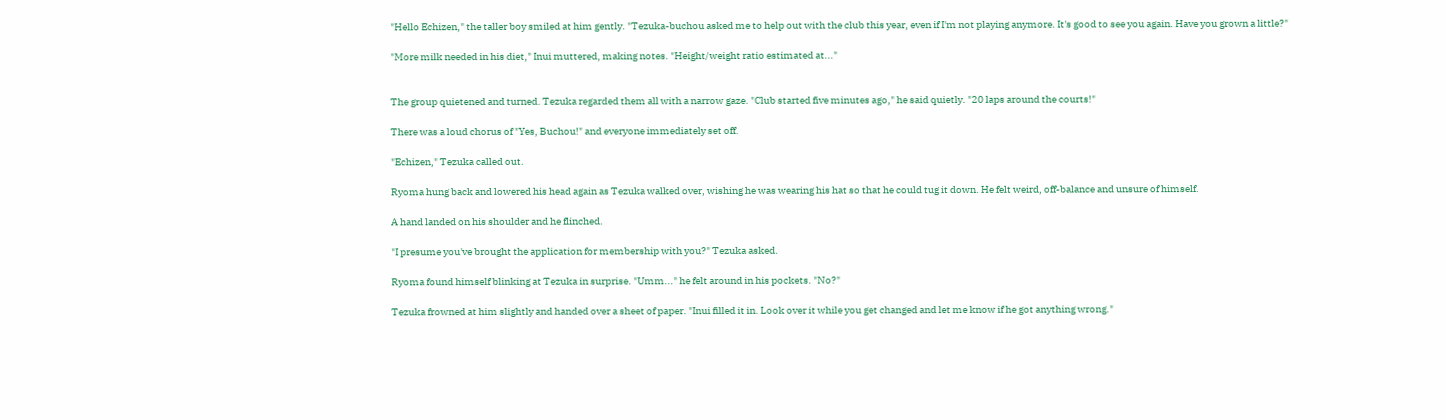"Hello Echizen," the taller boy smiled at him gently. "Tezuka-buchou asked me to help out with the club this year, even if I'm not playing anymore. It's good to see you again. Have you grown a little?"

"More milk needed in his diet," Inui muttered, making notes. "Height/weight ratio estimated at..."


The group quietened and turned. Tezuka regarded them all with a narrow gaze. "Club started five minutes ago," he said quietly. "20 laps around the courts!"

There was a loud chorus of "Yes, Buchou!" and everyone immediately set off.

"Echizen," Tezuka called out.

Ryoma hung back and lowered his head again as Tezuka walked over, wishing he was wearing his hat so that he could tug it down. He felt weird, off-balance and unsure of himself.

A hand landed on his shoulder and he flinched.

"I presume you've brought the application for membership with you?" Tezuka asked.

Ryoma found himself blinking at Tezuka in surprise. "Umm..." he felt around in his pockets. "No?"

Tezuka frowned at him slightly and handed over a sheet of paper. "Inui filled it in. Look over it while you get changed and let me know if he got anything wrong."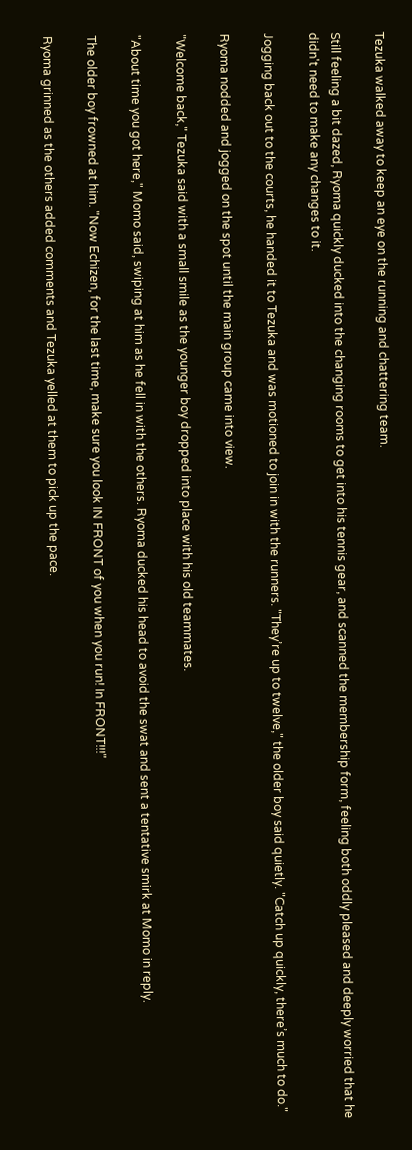Tezuka walked away to keep an eye on the running and chattering team.

Still feeling a bit dazed, Ryoma quickly ducked into the changing rooms to get into his tennis gear, and scanned the membership form, feeling both oddly pleased and deeply worried that he didn't need to make any changes to it.

Jogging back out to the courts, he handed it to Tezuka and was motioned to join in with the runners. "They’re up to twelve," the older boy said quietly. "Catch up quickly, there’s much to do."

Ryoma nodded and jogged on the spot until the main group came into view.

"Welcome back," Tezuka said with a small smile as the younger boy dropped into place with his old teammates.

"About time you got here," Momo said, swiping at him as he fell in with the others. Ryoma ducked his head to avoid the swat and sent a tentative smirk at Momo in reply.

The older boy frowned at him. "Now Echizen, for the last time, make sure you look IN FRONT of you when you run! In FRONT!!!"

Ryoma grinned as the others added comments and Tezuka yelled at them to pick up the pace.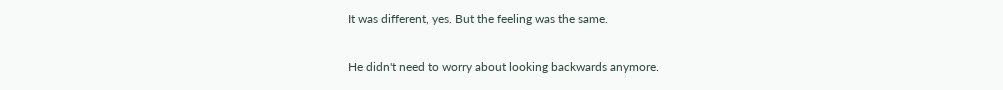It was different, yes. But the feeling was the same.

He didn't need to worry about looking backwards anymore.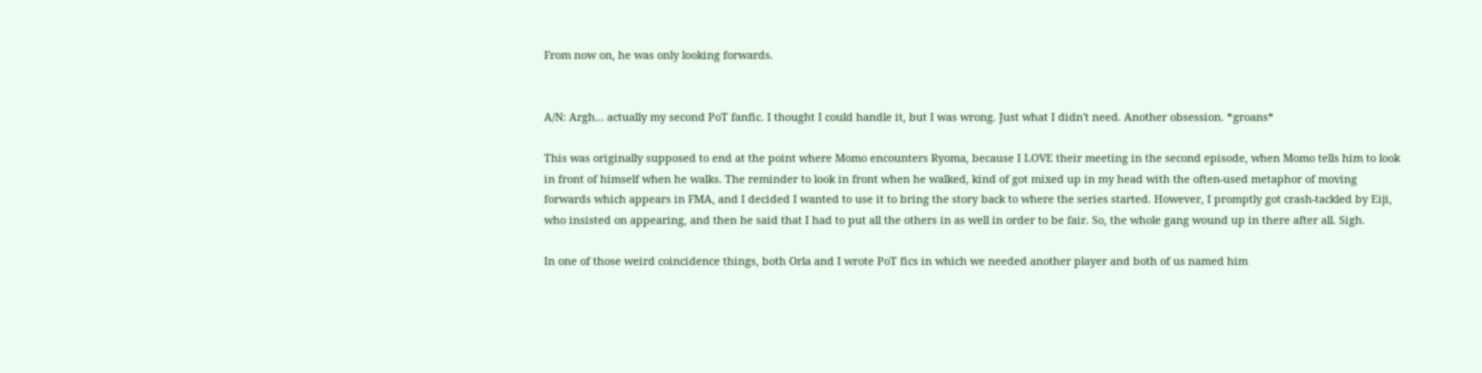From now on, he was only looking forwards.


A/N: Argh... actually my second PoT fanfic. I thought I could handle it, but I was wrong. Just what I didn't need. Another obsession. *groans*

This was originally supposed to end at the point where Momo encounters Ryoma, because I LOVE their meeting in the second episode, when Momo tells him to look in front of himself when he walks. The reminder to look in front when he walked, kind of got mixed up in my head with the often-used metaphor of moving forwards which appears in FMA, and I decided I wanted to use it to bring the story back to where the series started. However, I promptly got crash-tackled by Eiji, who insisted on appearing, and then he said that I had to put all the others in as well in order to be fair. So, the whole gang wound up in there after all. Sigh.

In one of those weird coincidence things, both Orla and I wrote PoT fics in which we needed another player and both of us named him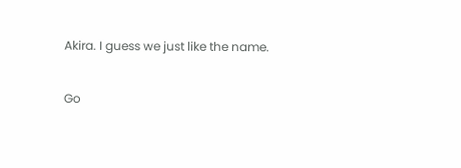Akira. I guess we just like the name.

Go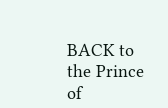BACK to the Prince of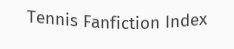Tennis Fanfiction Index